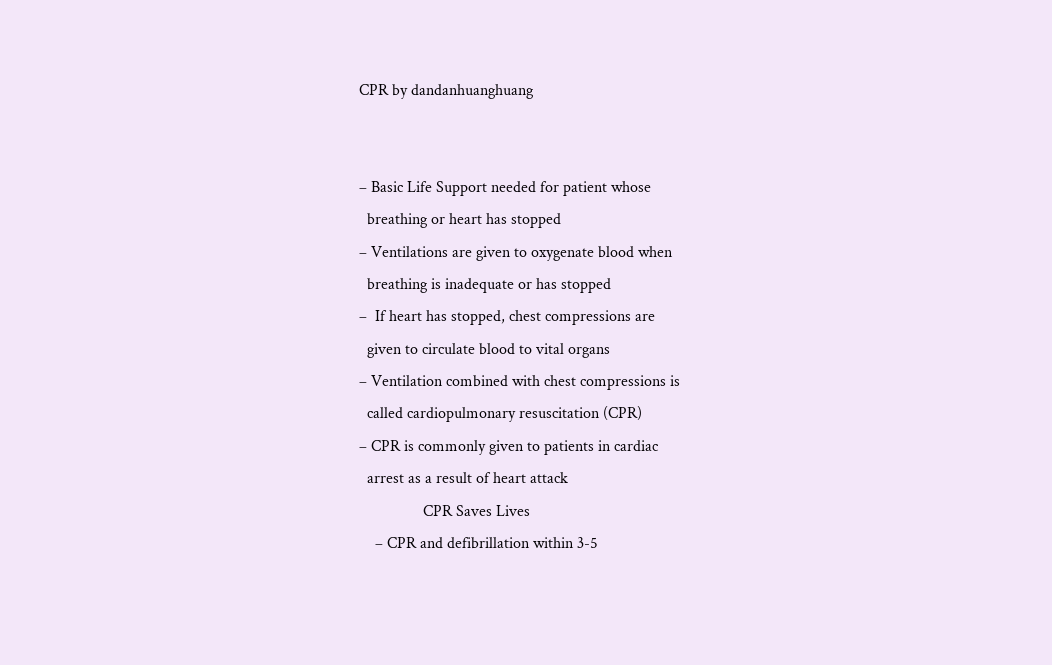CPR by dandanhuanghuang


– Basic Life Support needed for patient whose
  breathing or heart has stopped
– Ventilations are given to oxygenate blood when
  breathing is inadequate or has stopped
–  If heart has stopped, chest compressions are
  given to circulate blood to vital organs
– Ventilation combined with chest compressions is
  called cardiopulmonary resuscitation (CPR)
– CPR is commonly given to patients in cardiac
  arrest as a result of heart attack
                CPR Saves Lives
    – CPR and defibrillation within 3-5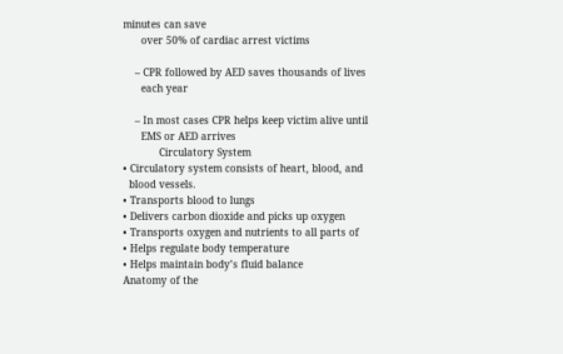minutes can save
      over 50% of cardiac arrest victims

    – CPR followed by AED saves thousands of lives
      each year

    – In most cases CPR helps keep victim alive until
      EMS or AED arrives
            Circulatory System
• Circulatory system consists of heart, blood, and
  blood vessels.
• Transports blood to lungs
• Delivers carbon dioxide and picks up oxygen
• Transports oxygen and nutrients to all parts of
• Helps regulate body temperature
• Helps maintain body’s fluid balance
Anatomy of the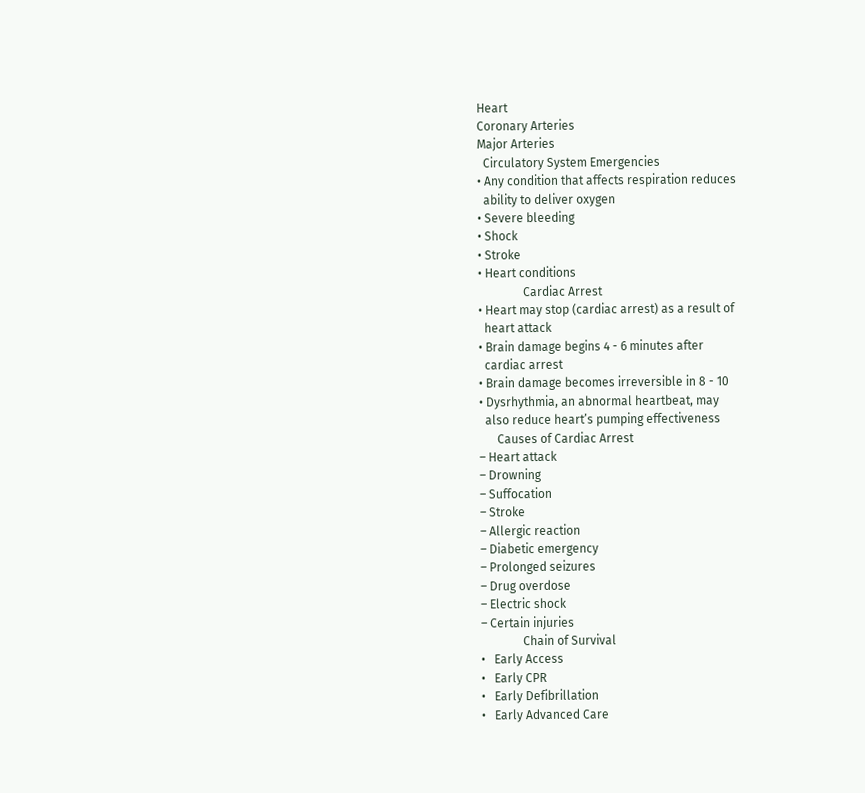Heart
Coronary Arteries
Major Arteries
  Circulatory System Emergencies
• Any condition that affects respiration reduces
  ability to deliver oxygen
• Severe bleeding
• Shock
• Stroke
• Heart conditions
               Cardiac Arrest
• Heart may stop (cardiac arrest) as a result of
  heart attack
• Brain damage begins 4 - 6 minutes after
  cardiac arrest
• Brain damage becomes irreversible in 8 - 10
• Dysrhythmia, an abnormal heartbeat, may
  also reduce heart’s pumping effectiveness
      Causes of Cardiac Arrest
– Heart attack
– Drowning
– Suffocation
– Stroke
– Allergic reaction
– Diabetic emergency
– Prolonged seizures
– Drug overdose
– Electric shock
– Certain injuries
              Chain of Survival
•   Early Access
•   Early CPR
•   Early Defibrillation
•   Early Advanced Care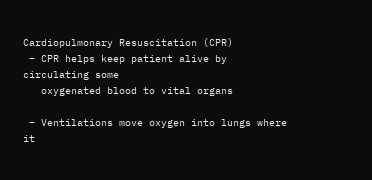Cardiopulmonary Resuscitation (CPR)
 – CPR helps keep patient alive by circulating some
   oxygenated blood to vital organs

 – Ventilations move oxygen into lungs where it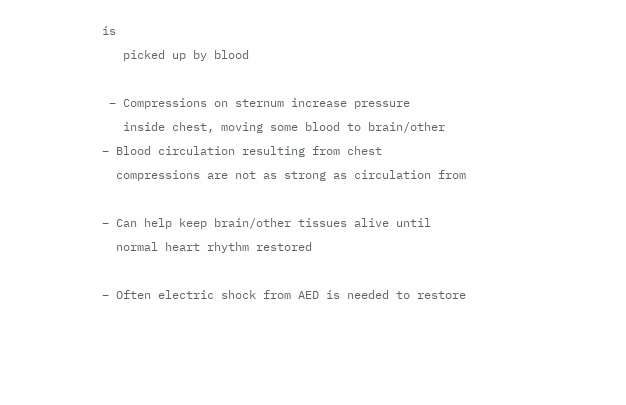is
   picked up by blood

 – Compressions on sternum increase pressure
   inside chest, moving some blood to brain/other
– Blood circulation resulting from chest
  compressions are not as strong as circulation from

– Can help keep brain/other tissues alive until
  normal heart rhythm restored

– Often electric shock from AED is needed to restore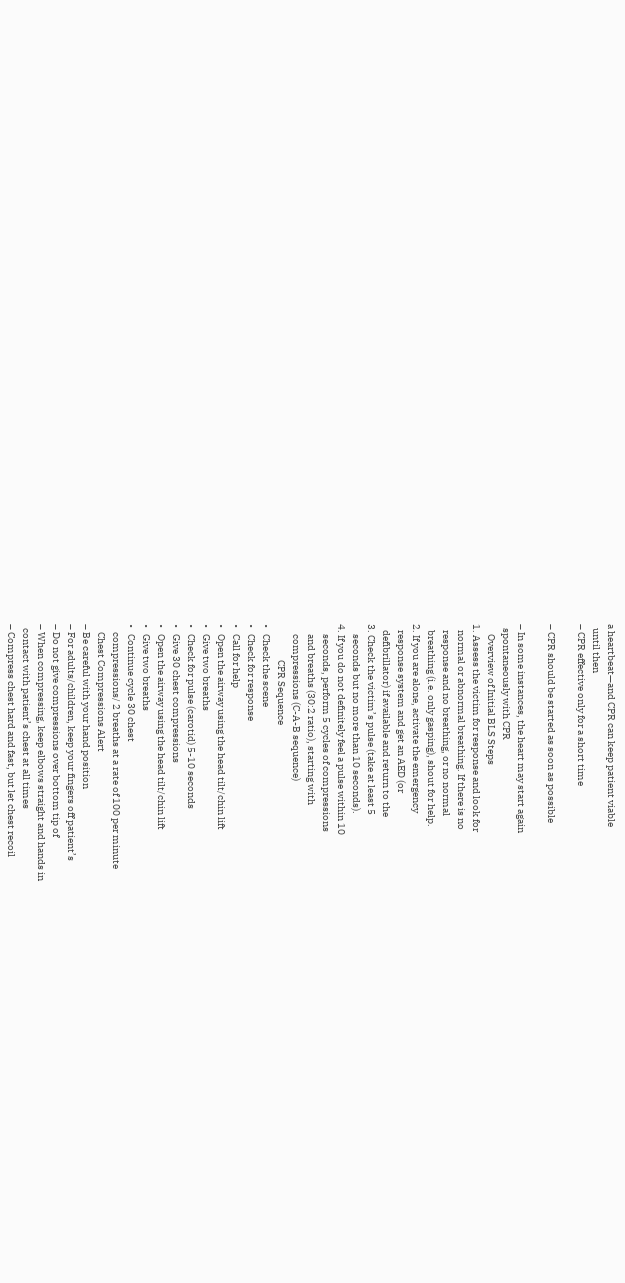a heartbeat—and CPR can keep patient viable
  until then
– CPR effective only for a short time

– CPR should be started as soon as possible

– In some instances, the heart may start again
  spontaneously with CPR
     Overview of Initial BLS Steps
1. Assess the victim for response and look for
   normal or abnormal breathing. If there is no
   response and no breathing, or no normal
   breathing (i.e. only gasping), shout for help.
2. If you are alone, activate the emergency
   response system and get an AED (or
   defibrillator) if available and return to the
3. Check the victim’s pulse (take at least 5
     seconds but no more than 10 seconds).
4. If you do not definitely feel a pulse within 10
     seconds, perform 5 cycles of compressions
     and breaths (30:2 ratio), starting with
     compressions (C-A-B sequence)
                  CPR Sequence
•   Check the scene
•   Check for response
•   Call for help
•   Open the airway using the head tilt/chin lift
•   Give two breaths
•   Check for pulse (carotid) 5-10 seconds
•   Give 30 chest compressions
•   Open the airway using the head tilt/chin lift
•   Give two breaths
•   Continue cycle 30 chest
    compressions/ 2 breaths at a rate of 100 per minute
    Chest Compressions Alert
– Be careful with your hand position
– For adults/children, keep your fingers off patient’s
– Do not give compressions over bottom tip of
– When compressing, keep elbows straight and hands in
  contact with patient’s chest at all times
– Compress chest hard and fast, but let chest recoil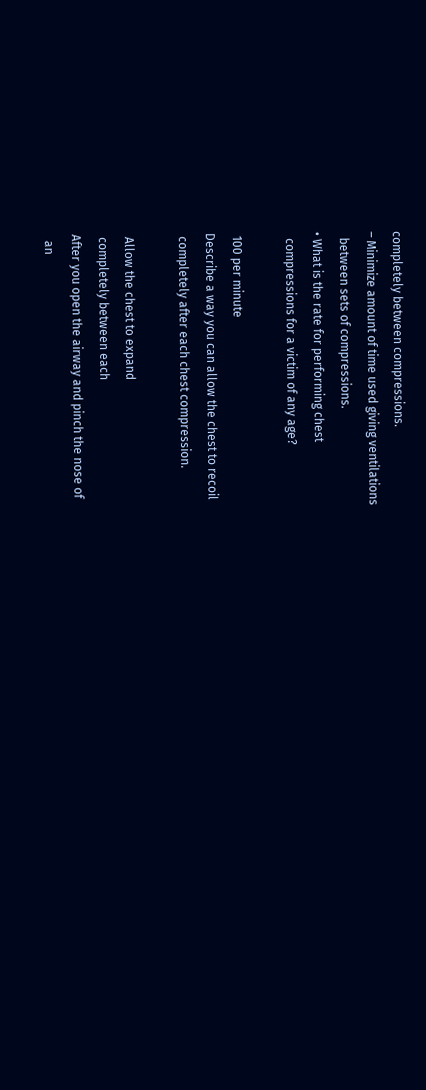completely between compressions.
– Minimize amount of time used giving ventilations
  between sets of compressions.
• What is the rate for performing chest
  compressions for a victim of any age?

 100 per minute
Describe a way you can allow the chest to recoil
 completely after each chest compression.

 Allow the chest to expand
 completely between each
After you open the airway and pinch the nose of
  an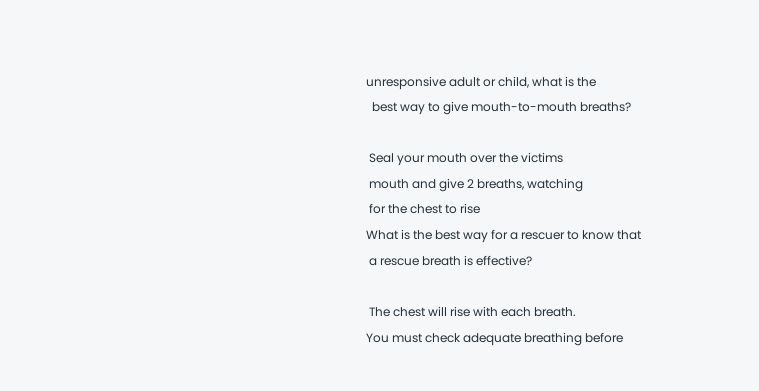unresponsive adult or child, what is the
  best way to give mouth-to-mouth breaths?

 Seal your mouth over the victims
 mouth and give 2 breaths, watching
 for the chest to rise
What is the best way for a rescuer to know that
 a rescue breath is effective?

 The chest will rise with each breath.
You must check adequate breathing before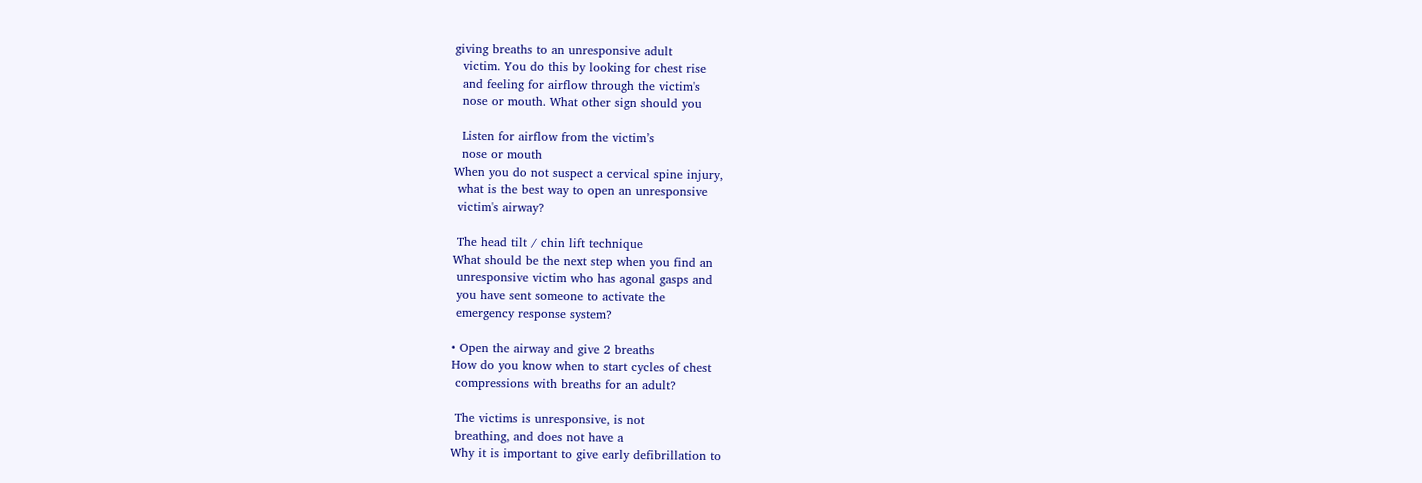giving breaths to an unresponsive adult
  victim. You do this by looking for chest rise
  and feeling for airflow through the victim's
  nose or mouth. What other sign should you

  Listen for airflow from the victim’s
  nose or mouth
When you do not suspect a cervical spine injury,
 what is the best way to open an unresponsive
 victim's airway?

 The head tilt / chin lift technique
What should be the next step when you find an
 unresponsive victim who has agonal gasps and
 you have sent someone to activate the
 emergency response system?

• Open the airway and give 2 breaths
How do you know when to start cycles of chest
 compressions with breaths for an adult?

 The victims is unresponsive, is not
 breathing, and does not have a
Why it is important to give early defibrillation to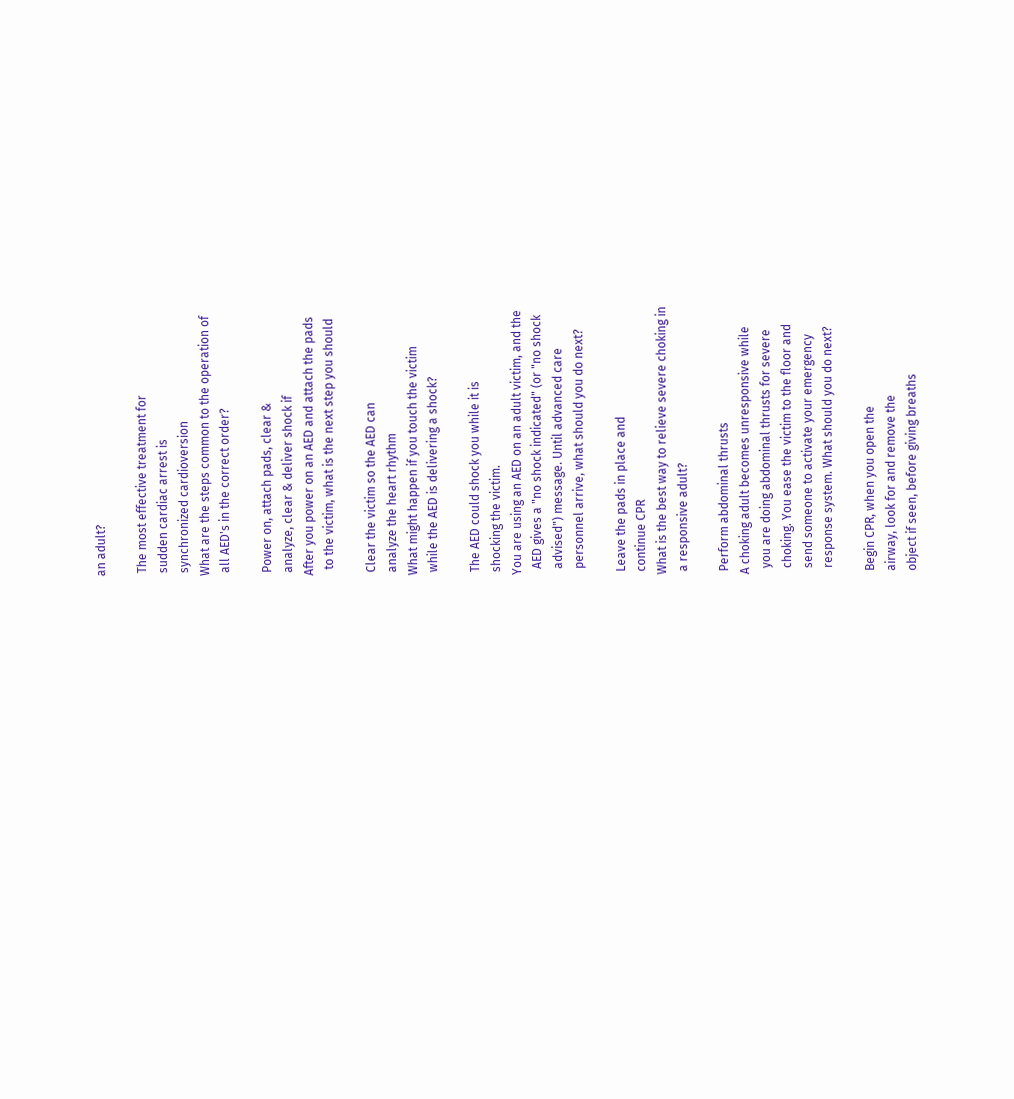an adult?

 The most effective treatment for
 sudden cardiac arrest is
 synchronized cardioversion
What are the steps common to the operation of
 all AED's in the correct order?

 Power on, attach pads, clear &
 analyze, clear & deliver shock if
After you power on an AED and attach the pads
  to the victim, what is the next step you should

 Clear the victim so the AED can
 analyze the heart rhythm
What might happen if you touch the victim
 while the AED is delivering a shock?

 The AED could shock you while it is
 shocking the victim.
You are using an AED on an adult victim, and the
  AED gives a "no shock indicated" (or "no shock
  advised") message. Until advanced care
  personnel arrive, what should you do next?

 Leave the pads in place and
 continue CPR
What is the best way to relieve severe choking in
 a responsive adult?

 Perform abdominal thrusts
A choking adult becomes unresponsive while
  you are doing abdominal thrusts for severe
  choking. You ease the victim to the floor and
  send someone to activate your emergency
  response system. What should you do next?

 Begin CPR, when you open the
 airway, look for and remove the
 object if seen, before giving breaths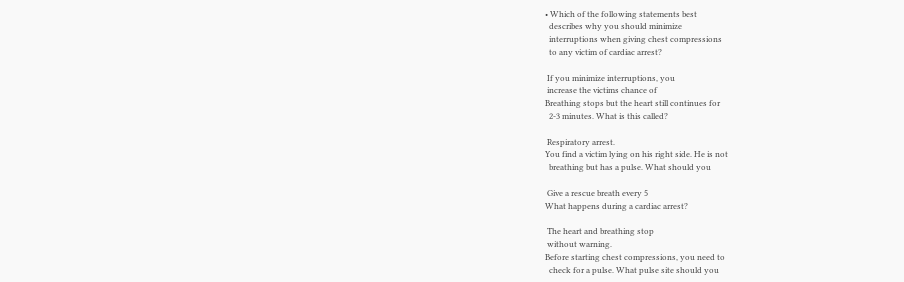• Which of the following statements best
  describes why you should minimize
  interruptions when giving chest compressions
  to any victim of cardiac arrest?

 If you minimize interruptions, you
 increase the victims chance of
Breathing stops but the heart still continues for
  2-3 minutes. What is this called?

 Respiratory arrest.
You find a victim lying on his right side. He is not
  breathing but has a pulse. What should you

 Give a rescue breath every 5
What happens during a cardiac arrest?

 The heart and breathing stop
 without warning.
Before starting chest compressions, you need to
  check for a pulse. What pulse site should you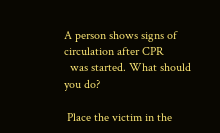A person shows signs of circulation after CPR
  was started. What should you do?

 Place the victim in the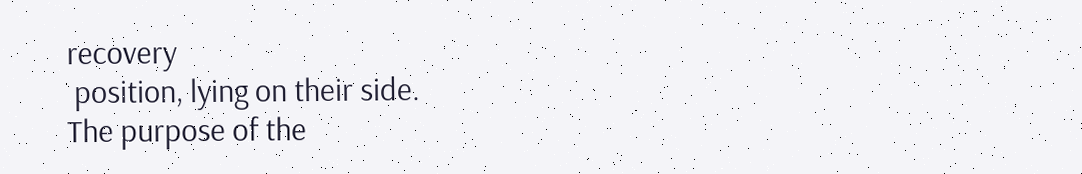recovery
 position, lying on their side.
The purpose of the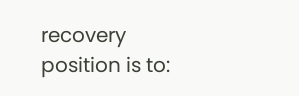recovery position is to: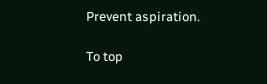Prevent aspiration.

To top